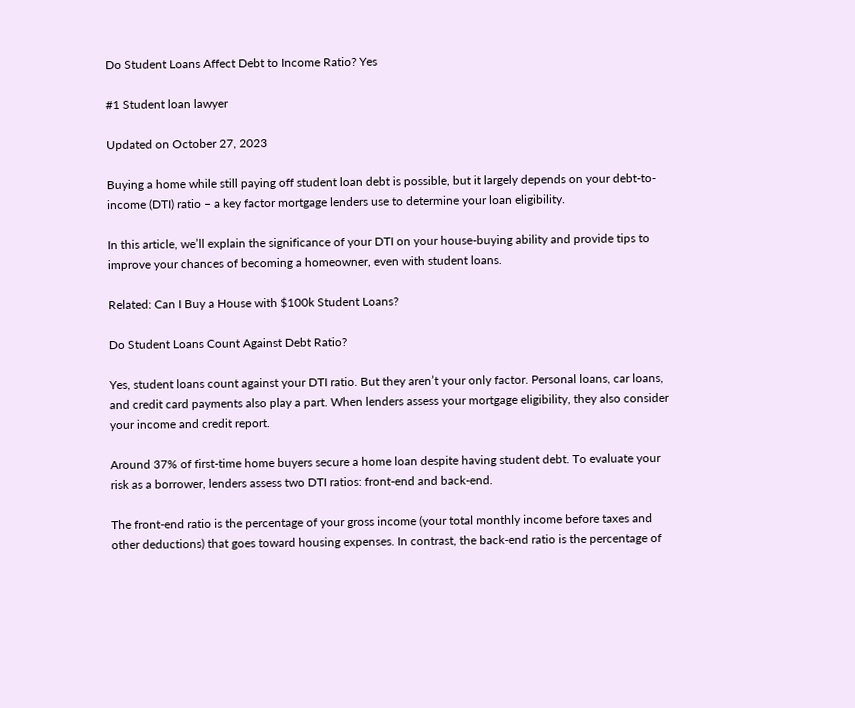Do Student Loans Affect Debt to Income Ratio? Yes

#1 Student loan lawyer

Updated on October 27, 2023

Buying a home while still paying off student loan debt is possible, but it largely depends on your debt-to-income (DTI) ratio – a key factor mortgage lenders use to determine your loan eligibility.

In this article, we’ll explain the significance of your DTI on your house-buying ability and provide tips to improve your chances of becoming a homeowner, even with student loans.

Related: Can I Buy a House with $100k Student Loans?

Do Student Loans Count Against Debt Ratio?

Yes, student loans count against your DTI ratio. But they aren’t your only factor. Personal loans, car loans, and credit card payments also play a part. When lenders assess your mortgage eligibility, they also consider your income and credit report.

Around 37% of first-time home buyers secure a home loan despite having student debt. To evaluate your risk as a borrower, lenders assess two DTI ratios: front-end and back-end.

The front-end ratio is the percentage of your gross income (your total monthly income before taxes and other deductions) that goes toward housing expenses. In contrast, the back-end ratio is the percentage of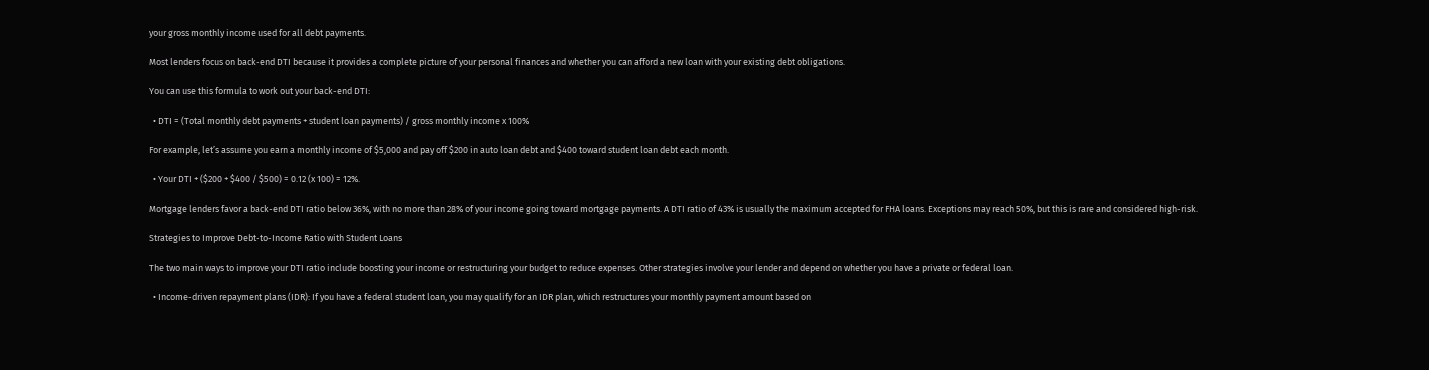your gross monthly income used for all debt payments.

Most lenders focus on back-end DTI because it provides a complete picture of your personal finances and whether you can afford a new loan with your existing debt obligations.

You can use this formula to work out your back-end DTI:

  • DTI = (Total monthly debt payments + student loan payments) / gross monthly income x 100%

For example, let’s assume you earn a monthly income of $5,000 and pay off $200 in auto loan debt and $400 toward student loan debt each month.

  • Your DTI + ($200 + $400 / $500) = 0.12 (x 100) = 12%.

Mortgage lenders favor a back-end DTI ratio below 36%, with no more than 28% of your income going toward mortgage payments. A DTI ratio of 43% is usually the maximum accepted for FHA loans. Exceptions may reach 50%, but this is rare and considered high-risk.

Strategies to Improve Debt-to-Income Ratio with Student Loans

The two main ways to improve your DTI ratio include boosting your income or restructuring your budget to reduce expenses. Other strategies involve your lender and depend on whether you have a private or federal loan.

  • Income-driven repayment plans (IDR): If you have a federal student loan, you may qualify for an IDR plan, which restructures your monthly payment amount based on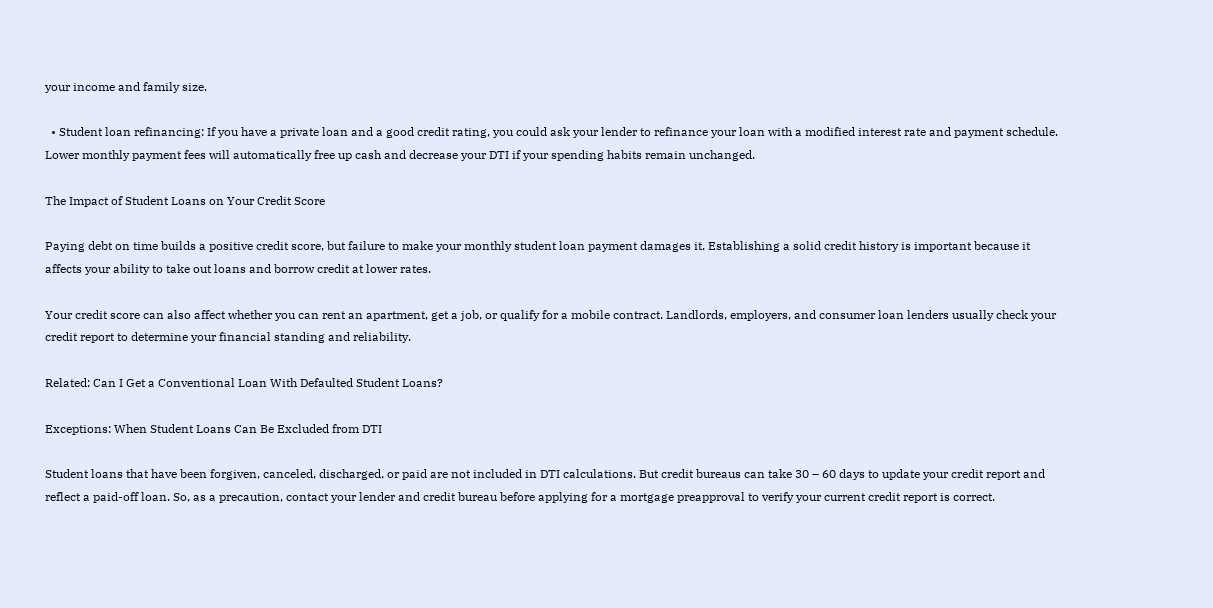your income and family size.

  • Student loan refinancing: If you have a private loan and a good credit rating, you could ask your lender to refinance your loan with a modified interest rate and payment schedule. Lower monthly payment fees will automatically free up cash and decrease your DTI if your spending habits remain unchanged.

The Impact of Student Loans on Your Credit Score

Paying debt on time builds a positive credit score, but failure to make your monthly student loan payment damages it. Establishing a solid credit history is important because it affects your ability to take out loans and borrow credit at lower rates.

Your credit score can also affect whether you can rent an apartment, get a job, or qualify for a mobile contract. Landlords, employers, and consumer loan lenders usually check your credit report to determine your financial standing and reliability.

Related: Can I Get a Conventional Loan With Defaulted Student Loans?

Exceptions: When Student Loans Can Be Excluded from DTI

Student loans that have been forgiven, canceled, discharged, or paid are not included in DTI calculations. But credit bureaus can take 30 – 60 days to update your credit report and reflect a paid-off loan. So, as a precaution, contact your lender and credit bureau before applying for a mortgage preapproval to verify your current credit report is correct.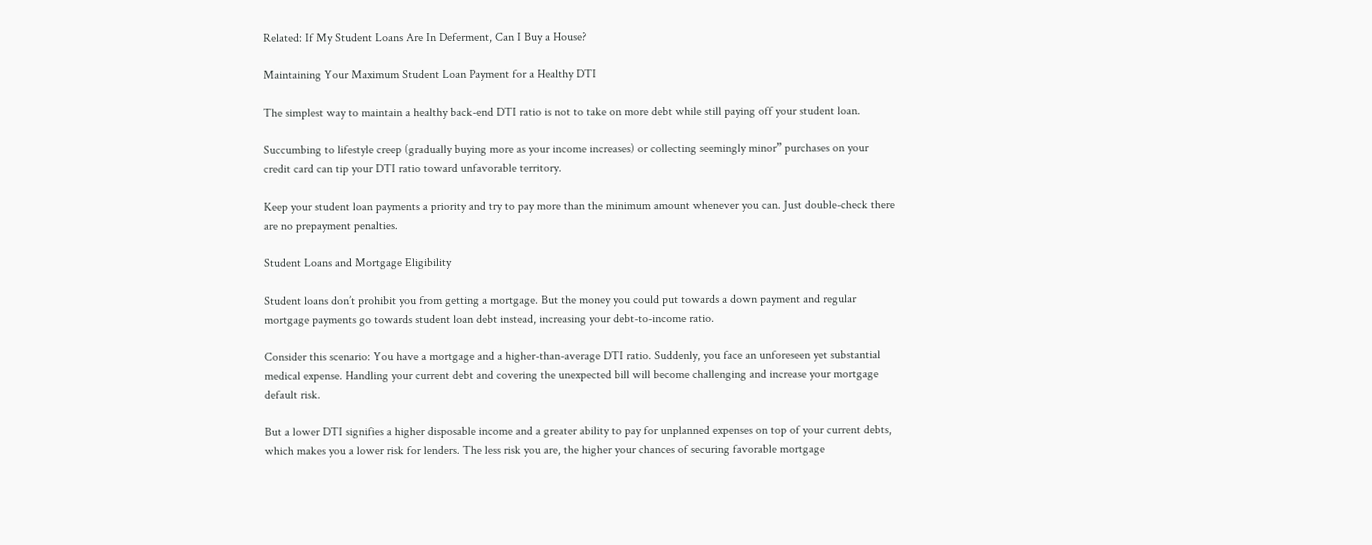Related: If My Student Loans Are In Deferment, Can I Buy a House?

Maintaining Your Maximum Student Loan Payment for a Healthy DTI

The simplest way to maintain a healthy back-end DTI ratio is not to take on more debt while still paying off your student loan.

Succumbing to lifestyle creep (gradually buying more as your income increases) or collecting seemingly minor” purchases on your credit card can tip your DTI ratio toward unfavorable territory.

Keep your student loan payments a priority and try to pay more than the minimum amount whenever you can. Just double-check there are no prepayment penalties.

Student Loans and Mortgage Eligibility

Student loans don’t prohibit you from getting a mortgage. But the money you could put towards a down payment and regular mortgage payments go towards student loan debt instead, increasing your debt-to-income ratio.

Consider this scenario: You have a mortgage and a higher-than-average DTI ratio. Suddenly, you face an unforeseen yet substantial medical expense. Handling your current debt and covering the unexpected bill will become challenging and increase your mortgage default risk.

But a lower DTI signifies a higher disposable income and a greater ability to pay for unplanned expenses on top of your current debts, which makes you a lower risk for lenders. The less risk you are, the higher your chances of securing favorable mortgage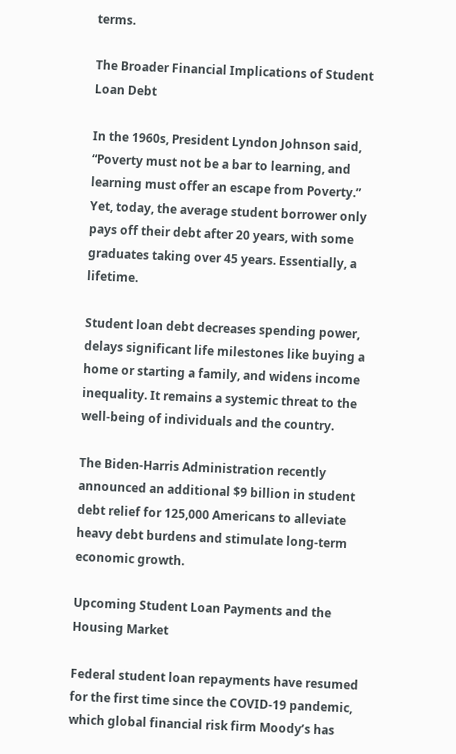terms.

The Broader Financial Implications of Student Loan Debt

In the 1960s, President Lyndon Johnson said, “Poverty must not be a bar to learning, and learning must offer an escape from Poverty.” Yet, today, the average student borrower only pays off their debt after 20 years, with some graduates taking over 45 years. Essentially, a lifetime.

Student loan debt decreases spending power, delays significant life milestones like buying a home or starting a family, and widens income inequality. It remains a systemic threat to the well-being of individuals and the country.

The Biden-Harris Administration recently announced an additional $9 billion in student debt relief for 125,000 Americans to alleviate heavy debt burdens and stimulate long-term economic growth.

Upcoming Student Loan Payments and the Housing Market

Federal student loan repayments have resumed for the first time since the COVID-19 pandemic, which global financial risk firm Moody’s has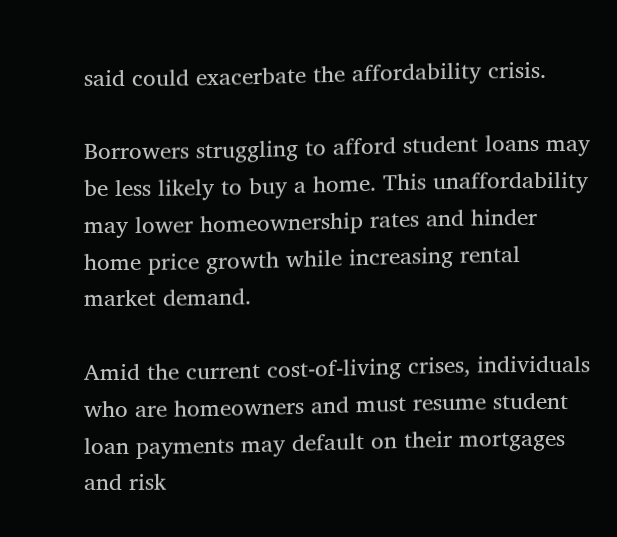said could exacerbate the affordability crisis.

Borrowers struggling to afford student loans may be less likely to buy a home. This unaffordability may lower homeownership rates and hinder home price growth while increasing rental market demand.

Amid the current cost-of-living crises, individuals who are homeowners and must resume student loan payments may default on their mortgages and risk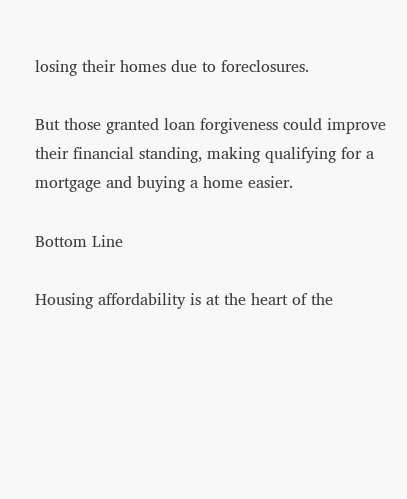losing their homes due to foreclosures.

But those granted loan forgiveness could improve their financial standing, making qualifying for a mortgage and buying a home easier.

Bottom Line

Housing affordability is at the heart of the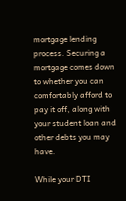mortgage lending process. Securing a mortgage comes down to whether you can comfortably afford to pay it off, along with your student loan and other debts you may have.

While your DTI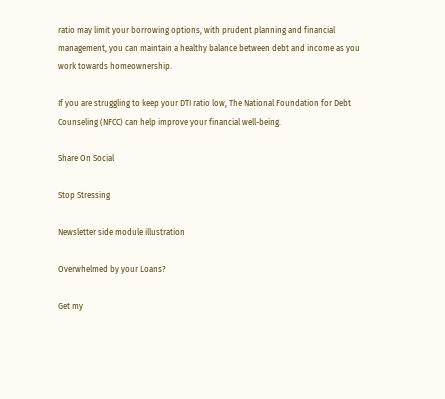ratio may limit your borrowing options, with prudent planning and financial management, you can maintain a healthy balance between debt and income as you work towards homeownership.

If you are struggling to keep your DTI ratio low, The National Foundation for Debt Counseling (NFCC) can help improve your financial well-being.

Share On Social

Stop Stressing

Newsletter side module illustration

Overwhelmed by your Loans?

Get my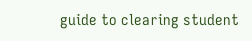guide to clearing student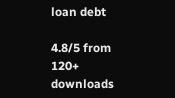loan debt

4.8/5 from 120+ downloads